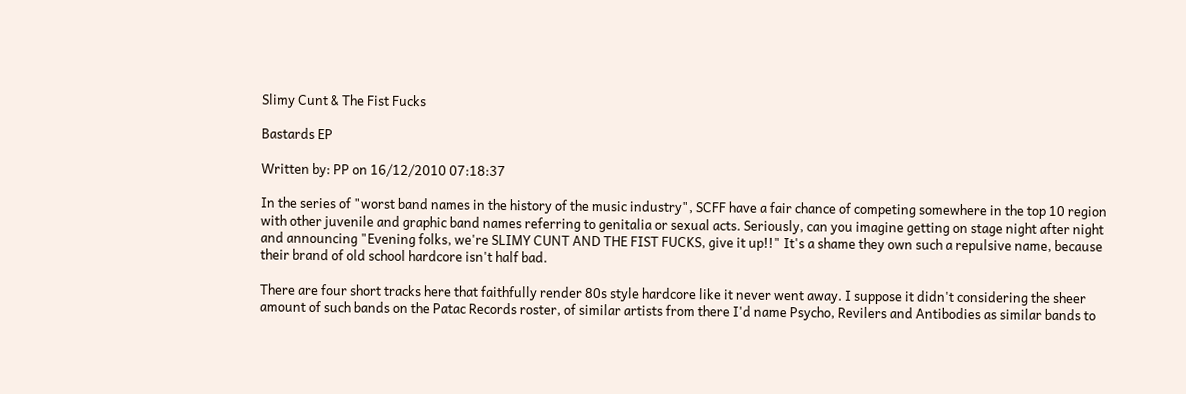Slimy Cunt & The Fist Fucks

Bastards EP

Written by: PP on 16/12/2010 07:18:37

In the series of "worst band names in the history of the music industry", SCFF have a fair chance of competing somewhere in the top 10 region with other juvenile and graphic band names referring to genitalia or sexual acts. Seriously, can you imagine getting on stage night after night and announcing "Evening folks, we're SLIMY CUNT AND THE FIST FUCKS, give it up!!" It's a shame they own such a repulsive name, because their brand of old school hardcore isn't half bad.

There are four short tracks here that faithfully render 80s style hardcore like it never went away. I suppose it didn't considering the sheer amount of such bands on the Patac Records roster, of similar artists from there I'd name Psycho, Revilers and Antibodies as similar bands to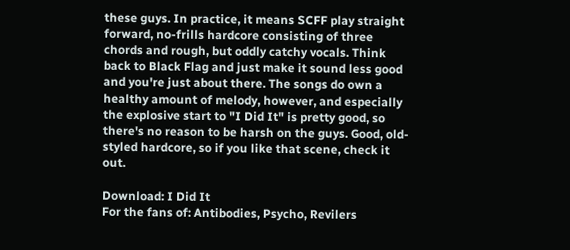these guys. In practice, it means SCFF play straight forward, no-frills hardcore consisting of three chords and rough, but oddly catchy vocals. Think back to Black Flag and just make it sound less good and you're just about there. The songs do own a healthy amount of melody, however, and especially the explosive start to "I Did It" is pretty good, so there's no reason to be harsh on the guys. Good, old-styled hardcore, so if you like that scene, check it out.

Download: I Did It
For the fans of: Antibodies, Psycho, Revilers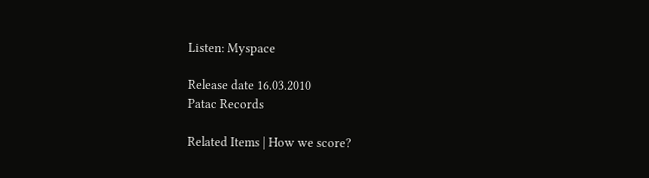Listen: Myspace

Release date 16.03.2010
Patac Records

Related Items | How we score?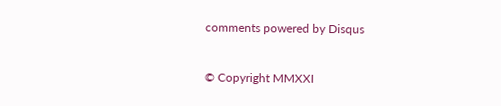comments powered by Disqus


© Copyright MMXXI